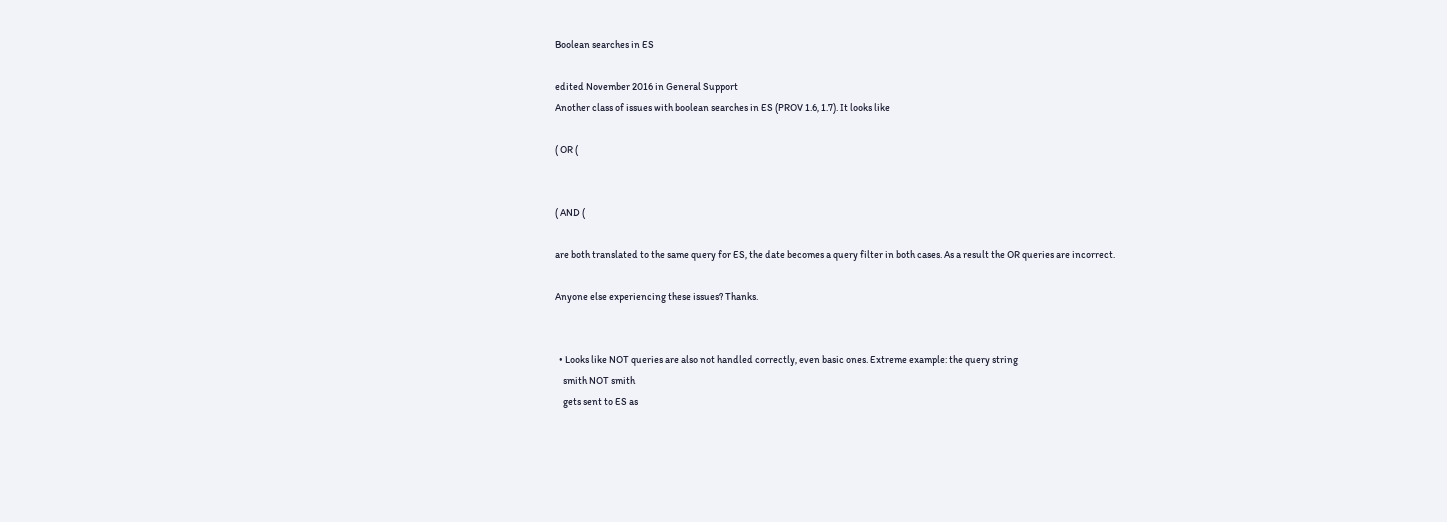Boolean searches in ES

edited November 2016 in General Support
Another class of issues with boolean searches in ES (PROV 1.6, 1.7). It looks like

( OR (


( AND (

are both translated to the same query for ES, the date becomes a query filter in both cases. As a result the OR queries are incorrect.

Anyone else experiencing these issues? Thanks.


  • Looks like NOT queries are also not handled correctly, even basic ones. Extreme example: the query string
    smith NOT smith
    gets sent to ES as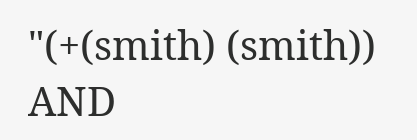"(+(smith) (smith)) AND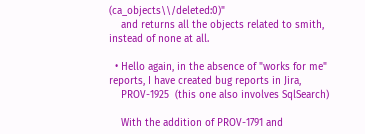(ca_objects\\/deleted:0)"
    and returns all the objects related to smith, instead of none at all.

  • Hello again, in the absence of "works for me" reports, I have created bug reports in Jira,
    PROV-1925  (this one also involves SqlSearch)

    With the addition of PROV-1791 and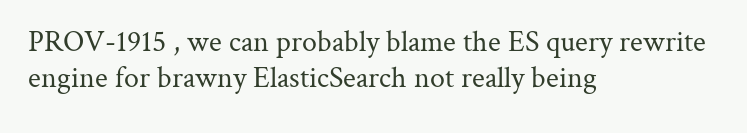PROV-1915 , we can probably blame the ES query rewrite engine for brawny ElasticSearch not really being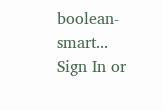boolean-smart...
Sign In or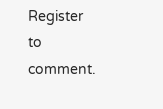Register to comment.